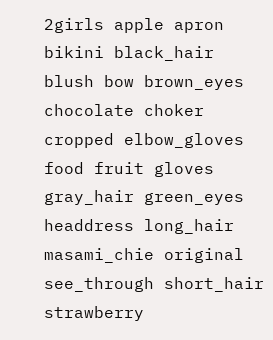2girls apple apron bikini black_hair blush bow brown_eyes chocolate choker cropped elbow_gloves food fruit gloves gray_hair green_eyes headdress long_hair masami_chie original see_through short_hair strawberry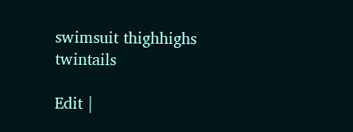swimsuit thighhighs twintails

Edit |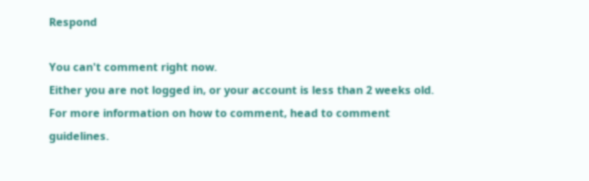Respond

You can't comment right now.
Either you are not logged in, or your account is less than 2 weeks old.
For more information on how to comment, head to comment guidelines.